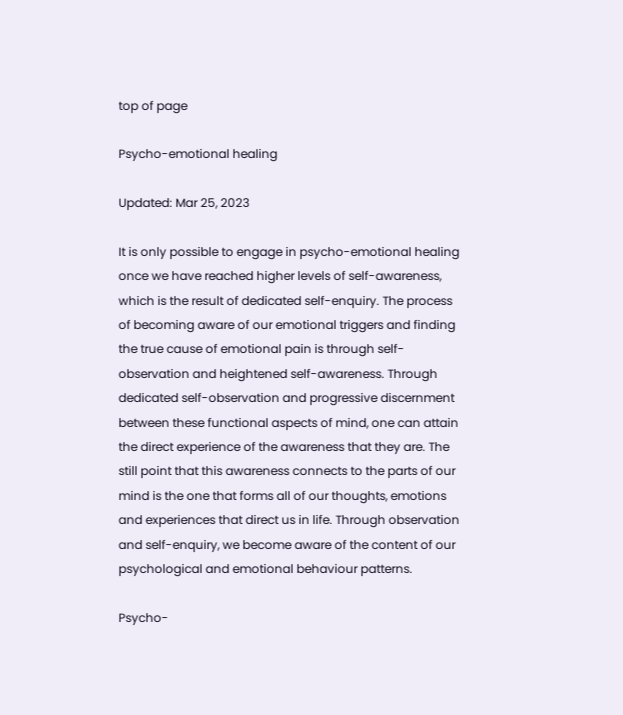top of page

Psycho-emotional healing

Updated: Mar 25, 2023

It is only possible to engage in psycho-emotional healing once we have reached higher levels of self-awareness, which is the result of dedicated self-enquiry. The process of becoming aware of our emotional triggers and finding the true cause of emotional pain is through self-observation and heightened self-awareness. Through dedicated self-observation and progressive discernment between these functional aspects of mind, one can attain the direct experience of the awareness that they are. The still point that this awareness connects to the parts of our mind is the one that forms all of our thoughts, emotions and experiences that direct us in life. Through observation and self-enquiry, we become aware of the content of our psychological and emotional behaviour patterns.

Psycho-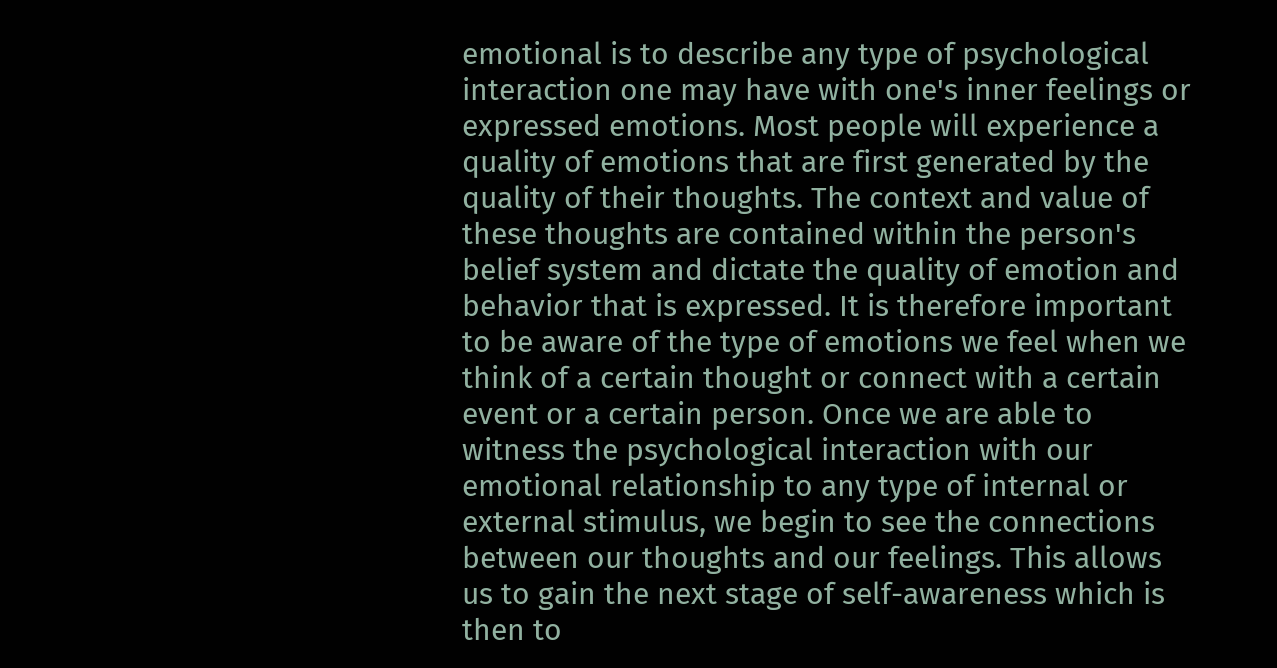emotional is to describe any type of psychological interaction one may have with one's inner feelings or expressed emotions. Most people will experience a quality of emotions that are first generated by the quality of their thoughts. The context and value of these thoughts are contained within the person's belief system and dictate the quality of emotion and behavior that is expressed. It is therefore important to be aware of the type of emotions we feel when we think of a certain thought or connect with a certain event or a certain person. Once we are able to witness the psychological interaction with our emotional relationship to any type of internal or external stimulus, we begin to see the connections between our thoughts and our feelings. This allows us to gain the next stage of self-awareness which is then to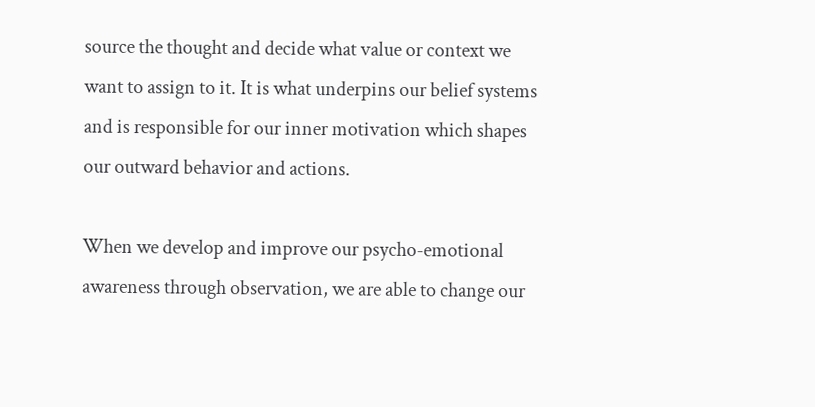source the thought and decide what value or context we want to assign to it. It is what underpins our belief systems and is responsible for our inner motivation which shapes our outward behavior and actions.

When we develop and improve our psycho-emotional awareness through observation, we are able to change our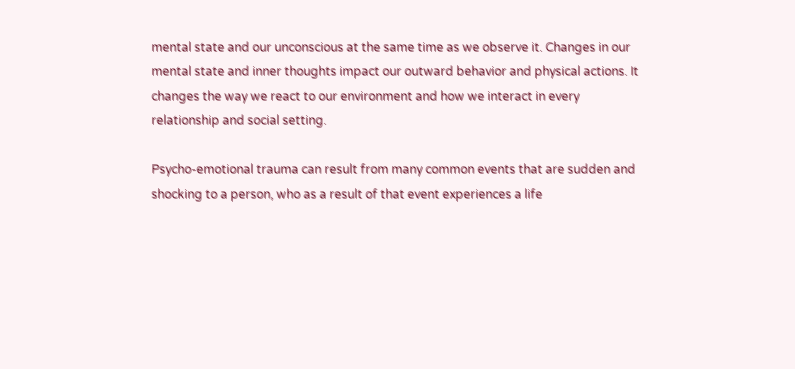mental state and our unconscious at the same time as we observe it. Changes in our mental state and inner thoughts impact our outward behavior and physical actions. It changes the way we react to our environment and how we interact in every relationship and social setting.

Psycho-emotional trauma can result from many common events that are sudden and shocking to a person, who as a result of that event experiences a life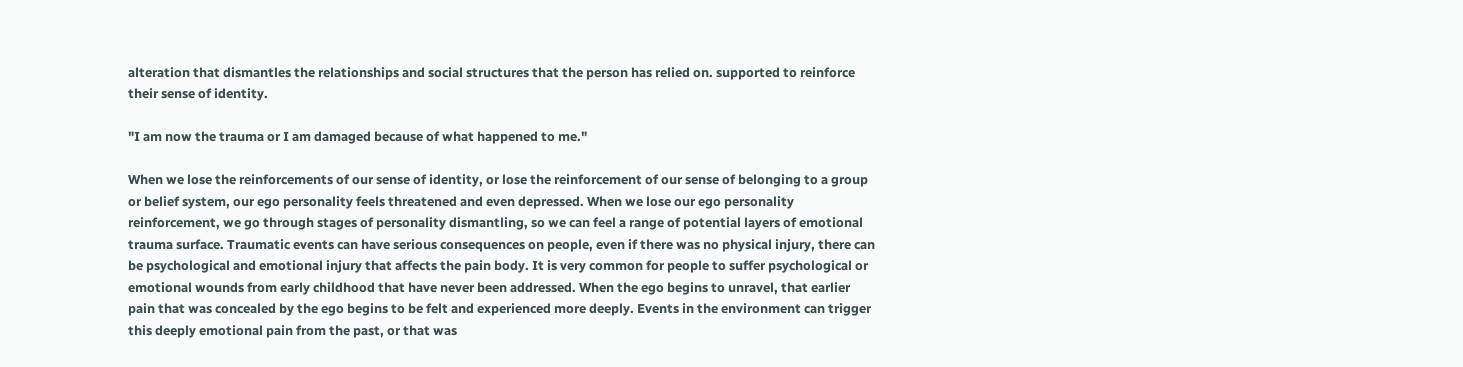alteration that dismantles the relationships and social structures that the person has relied on. supported to reinforce their sense of identity.

"I am now the trauma or I am damaged because of what happened to me."

When we lose the reinforcements of our sense of identity, or lose the reinforcement of our sense of belonging to a group or belief system, our ego personality feels threatened and even depressed. When we lose our ego personality reinforcement, we go through stages of personality dismantling, so we can feel a range of potential layers of emotional trauma surface. Traumatic events can have serious consequences on people, even if there was no physical injury, there can be psychological and emotional injury that affects the pain body. It is very common for people to suffer psychological or emotional wounds from early childhood that have never been addressed. When the ego begins to unravel, that earlier pain that was concealed by the ego begins to be felt and experienced more deeply. Events in the environment can trigger this deeply emotional pain from the past, or that was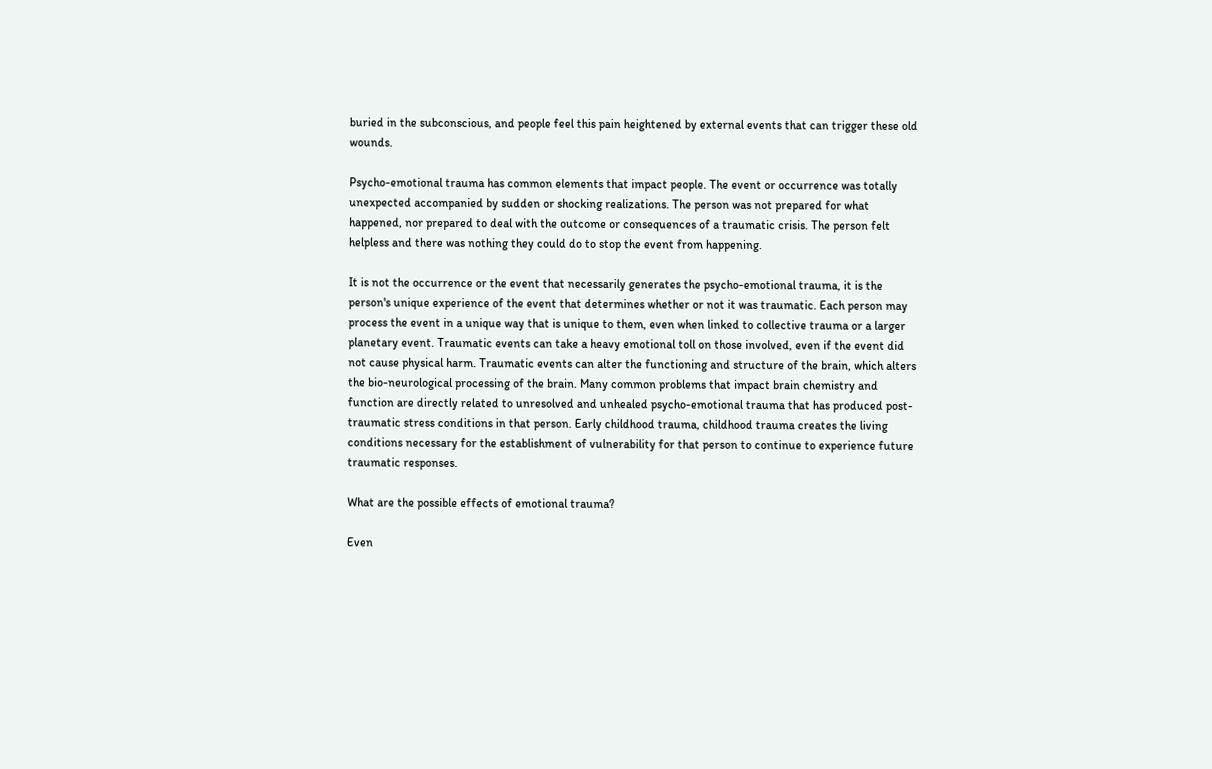buried in the subconscious, and people feel this pain heightened by external events that can trigger these old wounds.

Psycho-emotional trauma has common elements that impact people. The event or occurrence was totally unexpected accompanied by sudden or shocking realizations. The person was not prepared for what happened, nor prepared to deal with the outcome or consequences of a traumatic crisis. The person felt helpless and there was nothing they could do to stop the event from happening.

It is not the occurrence or the event that necessarily generates the psycho-emotional trauma, it is the person's unique experience of the event that determines whether or not it was traumatic. Each person may process the event in a unique way that is unique to them, even when linked to collective trauma or a larger planetary event. Traumatic events can take a heavy emotional toll on those involved, even if the event did not cause physical harm. Traumatic events can alter the functioning and structure of the brain, which alters the bio-neurological processing of the brain. Many common problems that impact brain chemistry and function are directly related to unresolved and unhealed psycho-emotional trauma that has produced post-traumatic stress conditions in that person. Early childhood trauma, childhood trauma creates the living conditions necessary for the establishment of vulnerability for that person to continue to experience future traumatic responses.

What are the possible effects of emotional trauma?

Even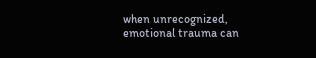when unrecognized, emotional trauma can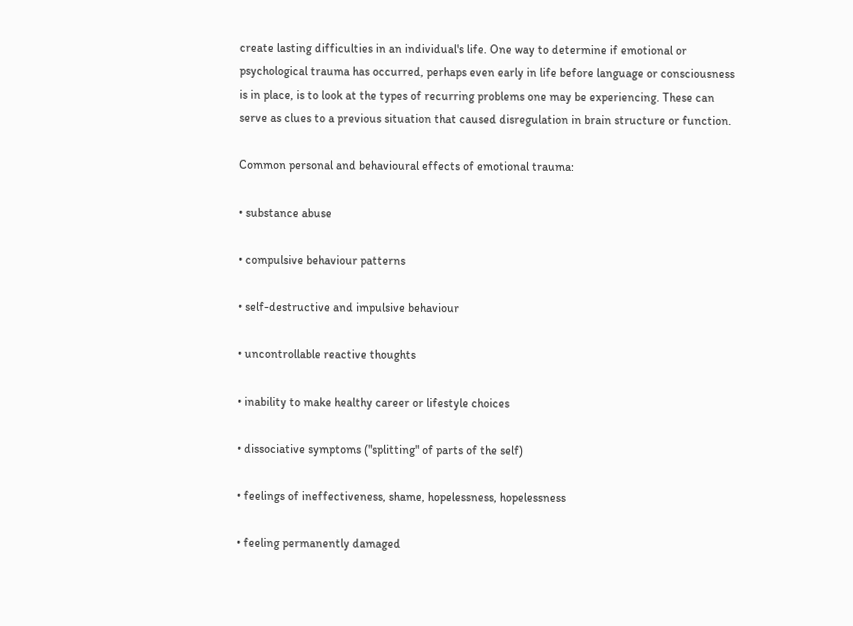create lasting difficulties in an individual's life. One way to determine if emotional or psychological trauma has occurred, perhaps even early in life before language or consciousness is in place, is to look at the types of recurring problems one may be experiencing. These can serve as clues to a previous situation that caused disregulation in brain structure or function.

Common personal and behavioural effects of emotional trauma:

• substance abuse

• compulsive behaviour patterns

• self-destructive and impulsive behaviour

• uncontrollable reactive thoughts

• inability to make healthy career or lifestyle choices

• dissociative symptoms ("splitting" of parts of the self)

• feelings of ineffectiveness, shame, hopelessness, hopelessness

• feeling permanently damaged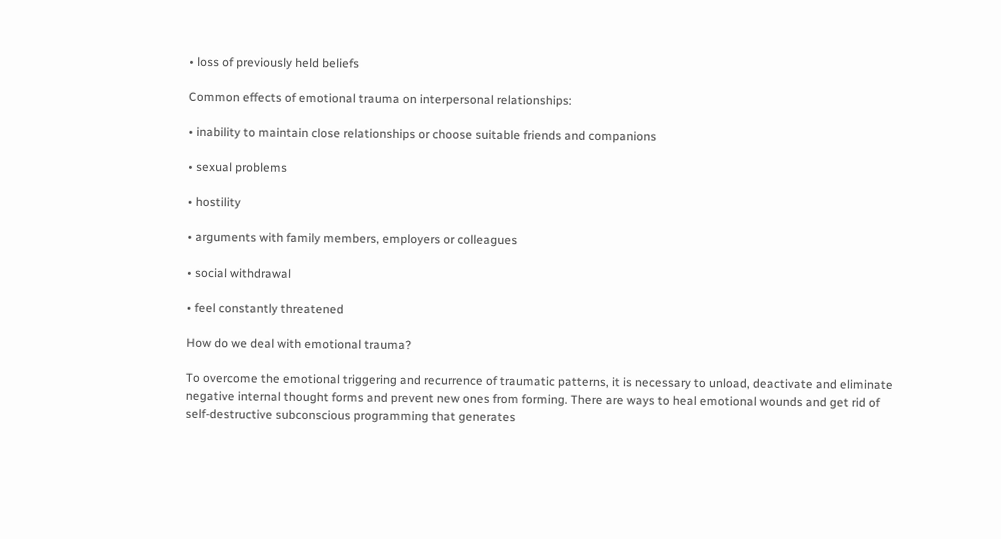• loss of previously held beliefs

Common effects of emotional trauma on interpersonal relationships:

• inability to maintain close relationships or choose suitable friends and companions

• sexual problems

• hostility

• arguments with family members, employers or colleagues

• social withdrawal

• feel constantly threatened

How do we deal with emotional trauma?

To overcome the emotional triggering and recurrence of traumatic patterns, it is necessary to unload, deactivate and eliminate negative internal thought forms and prevent new ones from forming. There are ways to heal emotional wounds and get rid of self-destructive subconscious programming that generates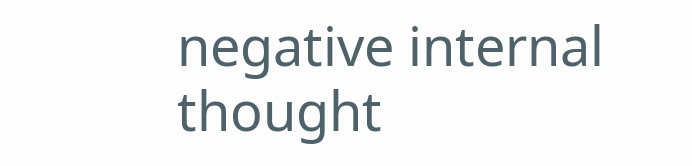negative internal thought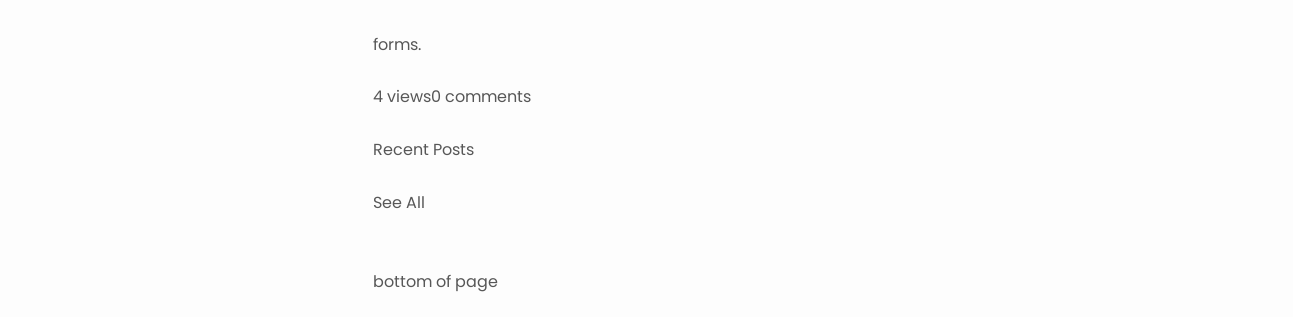forms.

4 views0 comments

Recent Posts

See All


bottom of page